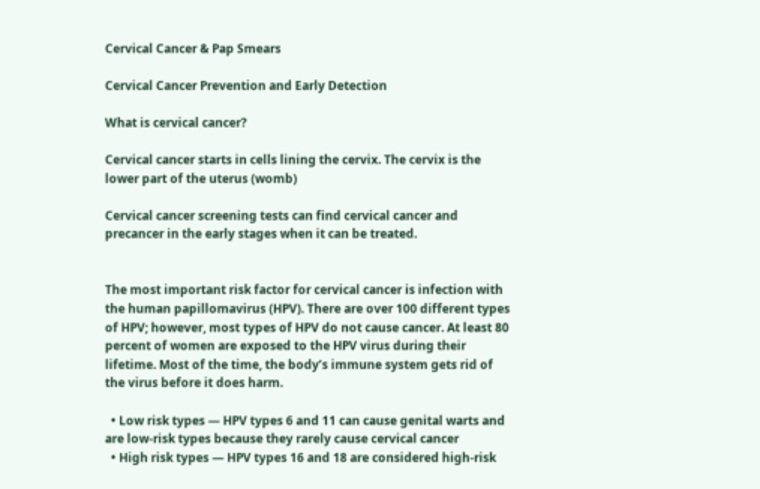Cervical Cancer & Pap Smears

Cervical Cancer Prevention and Early Detection

What is cervical cancer?

Cervical cancer starts in cells lining the cervix. The cervix is the lower part of the uterus (womb)

Cervical cancer screening tests can find cervical cancer and precancer in the early stages when it can be treated.


The most important risk factor for cervical cancer is infection with the human papillomavirus (HPV). There are over 100 different types of HPV; however, most types of HPV do not cause cancer. At least 80 percent of women are exposed to the HPV virus during their lifetime. Most of the time, the body’s immune system gets rid of the virus before it does harm.

  • Low risk types — HPV types 6 and 11 can cause genital warts and are low-risk types because they rarely cause cervical cancer
  • High risk types — HPV types 16 and 18 are considered high-risk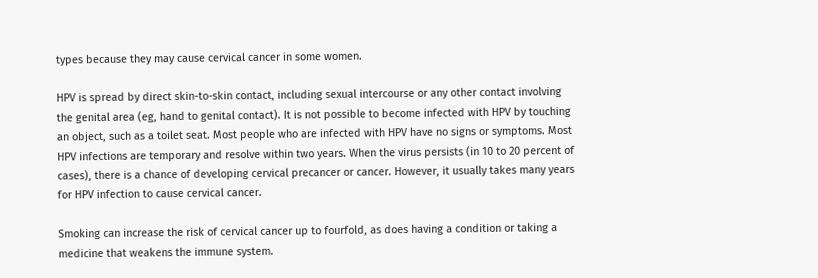types because they may cause cervical cancer in some women.

HPV is spread by direct skin-to-skin contact, including sexual intercourse or any other contact involving the genital area (eg, hand to genital contact). It is not possible to become infected with HPV by touching an object, such as a toilet seat. Most people who are infected with HPV have no signs or symptoms. Most HPV infections are temporary and resolve within two years. When the virus persists (in 10 to 20 percent of cases), there is a chance of developing cervical precancer or cancer. However, it usually takes many years for HPV infection to cause cervical cancer.

Smoking can increase the risk of cervical cancer up to fourfold, as does having a condition or taking a medicine that weakens the immune system.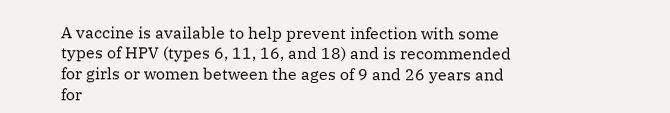A vaccine is available to help prevent infection with some types of HPV (types 6, 11, 16, and 18) and is recommended for girls or women between the ages of 9 and 26 years and for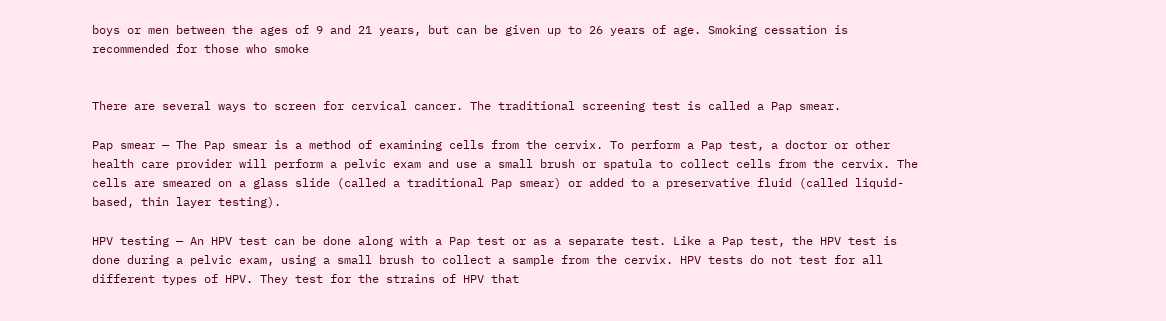boys or men between the ages of 9 and 21 years, but can be given up to 26 years of age. Smoking cessation is recommended for those who smoke


There are several ways to screen for cervical cancer. The traditional screening test is called a Pap smear.

Pap smear — The Pap smear is a method of examining cells from the cervix. To perform a Pap test, a doctor or other health care provider will perform a pelvic exam and use a small brush or spatula to collect cells from the cervix. The cells are smeared on a glass slide (called a traditional Pap smear) or added to a preservative fluid (called liquid-based, thin layer testing).

HPV testing — An HPV test can be done along with a Pap test or as a separate test. Like a Pap test, the HPV test is done during a pelvic exam, using a small brush to collect a sample from the cervix. HPV tests do not test for all different types of HPV. They test for the strains of HPV that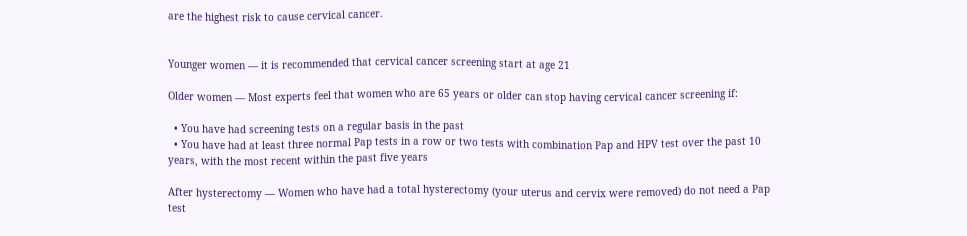are the highest risk to cause cervical cancer.


Younger women — it is recommended that cervical cancer screening start at age 21

Older women — Most experts feel that women who are 65 years or older can stop having cervical cancer screening if:

  • You have had screening tests on a regular basis in the past
  • You have had at least three normal Pap tests in a row or two tests with combination Pap and HPV test over the past 10 years, with the most recent within the past five years

After hysterectomy — Women who have had a total hysterectomy (your uterus and cervix were removed) do not need a Pap test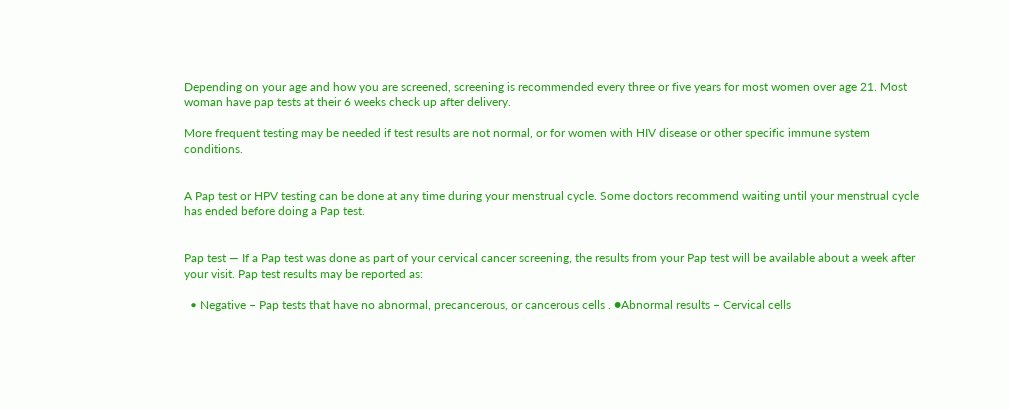Depending on your age and how you are screened, screening is recommended every three or five years for most women over age 21. Most woman have pap tests at their 6 weeks check up after delivery.

More frequent testing may be needed if test results are not normal, or for women with HIV disease or other specific immune system conditions.


A Pap test or HPV testing can be done at any time during your menstrual cycle. Some doctors recommend waiting until your menstrual cycle has ended before doing a Pap test.


Pap test — If a Pap test was done as part of your cervical cancer screening, the results from your Pap test will be available about a week after your visit. Pap test results may be reported as:

  • Negative – Pap tests that have no abnormal, precancerous, or cancerous cells . ●Abnormal results – Cervical cells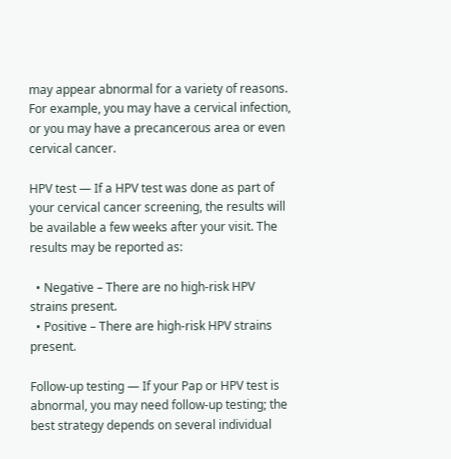may appear abnormal for a variety of reasons. For example, you may have a cervical infection, or you may have a precancerous area or even cervical cancer.

HPV test — If a HPV test was done as part of your cervical cancer screening, the results will be available a few weeks after your visit. The results may be reported as:

  • Negative – There are no high-risk HPV strains present.
  • Positive – There are high-risk HPV strains present.

Follow-up testing — If your Pap or HPV test is abnormal, you may need follow-up testing; the best strategy depends on several individual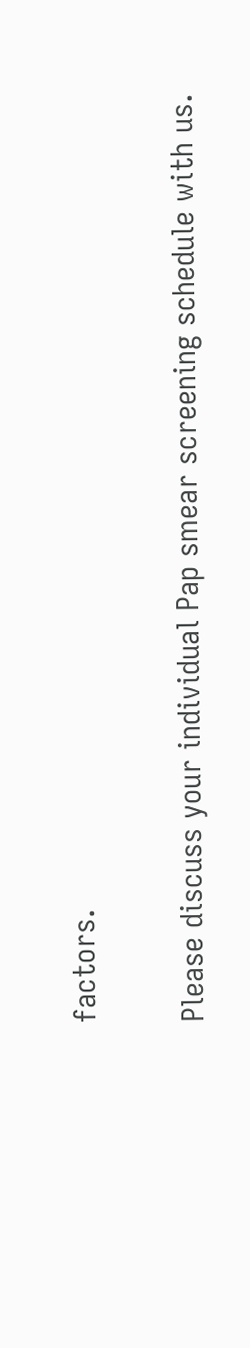factors.

Please discuss your individual Pap smear screening schedule with us.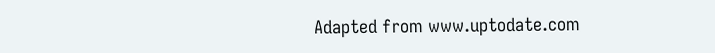Adapted from www.uptodate.com